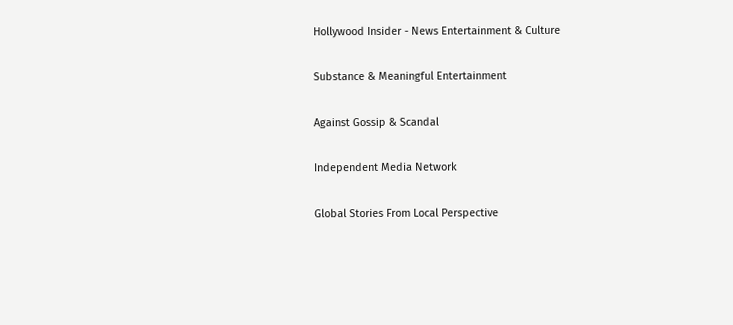Hollywood Insider - News Entertainment & Culture

Substance & Meaningful Entertainment

Against Gossip & Scandal

Independent Media Network

Global Stories From Local Perspective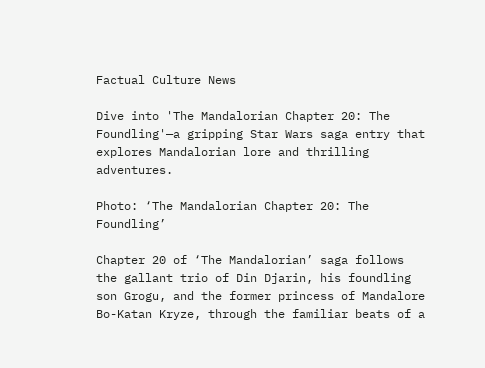Factual Culture News

Dive into 'The Mandalorian Chapter 20: The Foundling'—a gripping Star Wars saga entry that explores Mandalorian lore and thrilling adventures.

Photo: ‘The Mandalorian Chapter 20: The Foundling’

Chapter 20 of ‘The Mandalorian’ saga follows the gallant trio of Din Djarin, his foundling son Grogu, and the former princess of Mandalore Bo-Katan Kryze, through the familiar beats of a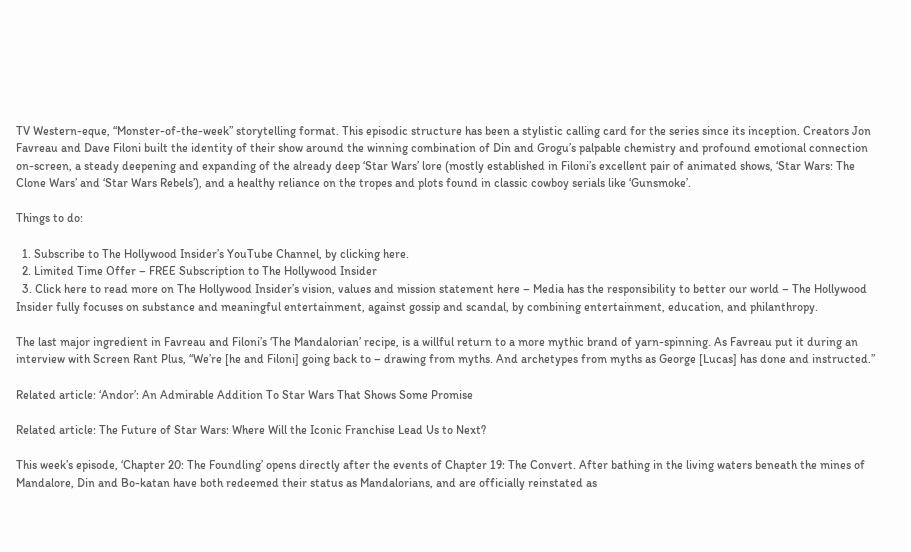TV Western-eque, “Monster-of-the-week” storytelling format. This episodic structure has been a stylistic calling card for the series since its inception. Creators Jon Favreau and Dave Filoni built the identity of their show around the winning combination of Din and Grogu’s palpable chemistry and profound emotional connection on-screen, a steady deepening and expanding of the already deep ‘Star Wars’ lore (mostly established in Filoni’s excellent pair of animated shows, ‘Star Wars: The Clone Wars’ and ‘Star Wars Rebels’), and a healthy reliance on the tropes and plots found in classic cowboy serials like ‘Gunsmoke’.

Things to do:

  1. Subscribe to The Hollywood Insider’s YouTube Channel, by clicking here.
  2. Limited Time Offer – FREE Subscription to The Hollywood Insider
  3. Click here to read more on The Hollywood Insider’s vision, values and mission statement here – Media has the responsibility to better our world – The Hollywood Insider fully focuses on substance and meaningful entertainment, against gossip and scandal, by combining entertainment, education, and philanthropy.

The last major ingredient in Favreau and Filoni’s ‘The Mandalorian’ recipe, is a willful return to a more mythic brand of yarn-spinning. As Favreau put it during an interview with Screen Rant Plus, “We’re [he and Filoni] going back to – drawing from myths. And archetypes from myths as George [Lucas] has done and instructed.”

Related article: ‘Andor’: An Admirable Addition To Star Wars That Shows Some Promise

Related article: The Future of Star Wars: Where Will the Iconic Franchise Lead Us to Next?

This week’s episode, ‘Chapter 20: The Foundling’ opens directly after the events of Chapter 19: The Convert. After bathing in the living waters beneath the mines of Mandalore, Din and Bo-katan have both redeemed their status as Mandalorians, and are officially reinstated as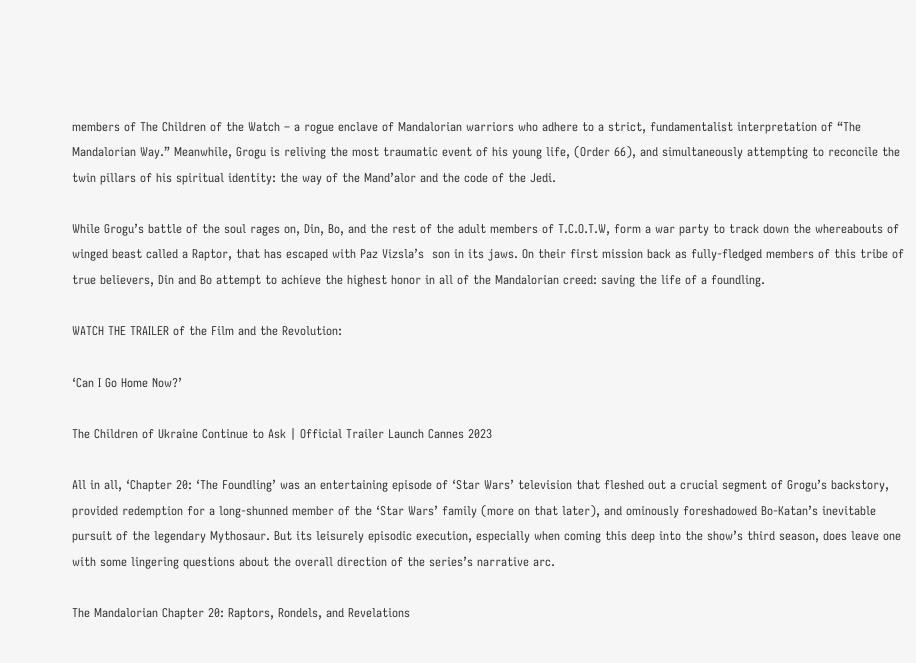members of The Children of the Watch – a rogue enclave of Mandalorian warriors who adhere to a strict, fundamentalist interpretation of “The Mandalorian Way.” Meanwhile, Grogu is reliving the most traumatic event of his young life, (Order 66), and simultaneously attempting to reconcile the twin pillars of his spiritual identity: the way of the Mand’alor and the code of the Jedi.

While Grogu’s battle of the soul rages on, Din, Bo, and the rest of the adult members of T.C.O.T.W, form a war party to track down the whereabouts of winged beast called a Raptor, that has escaped with Paz Vizsla’s  son in its jaws. On their first mission back as fully-fledged members of this tribe of true believers, Din and Bo attempt to achieve the highest honor in all of the Mandalorian creed: saving the life of a foundling.

WATCH THE TRAILER of the Film and the Revolution:

‘Can I Go Home Now?’

The Children of Ukraine Continue to Ask | Official Trailer Launch Cannes 2023

All in all, ‘Chapter 20: ‘The Foundling’ was an entertaining episode of ‘Star Wars’ television that fleshed out a crucial segment of Grogu’s backstory, provided redemption for a long-shunned member of the ‘Star Wars’ family (more on that later), and ominously foreshadowed Bo-Katan’s inevitable pursuit of the legendary Mythosaur. But its leisurely episodic execution, especially when coming this deep into the show’s third season, does leave one with some lingering questions about the overall direction of the series’s narrative arc.

The Mandalorian Chapter 20: Raptors, Rondels, and Revelations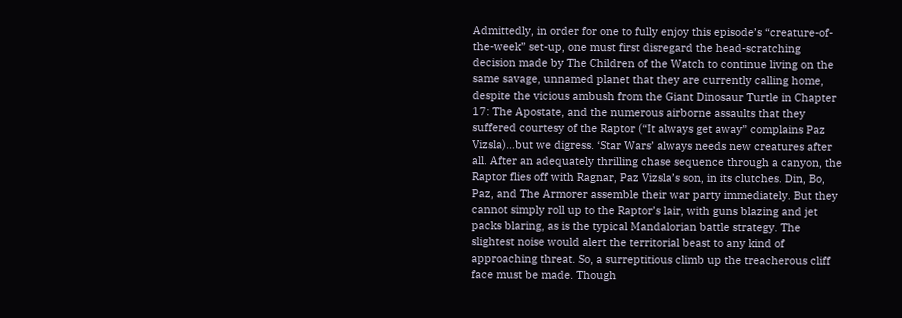Admittedly, in order for one to fully enjoy this episode’s “creature-of-the-week” set-up, one must first disregard the head-scratching decision made by The Children of the Watch to continue living on the same savage, unnamed planet that they are currently calling home, despite the vicious ambush from the Giant Dinosaur Turtle in Chapter 17: The Apostate, and the numerous airborne assaults that they suffered courtesy of the Raptor (“It always get away” complains Paz Vizsla)…but we digress. ‘Star Wars’ always needs new creatures after all. After an adequately thrilling chase sequence through a canyon, the Raptor flies off with Ragnar, Paz Vizsla’s son, in its clutches. Din, Bo, Paz, and The Armorer assemble their war party immediately. But they cannot simply roll up to the Raptor’s lair, with guns blazing and jet packs blaring, as is the typical Mandalorian battle strategy. The slightest noise would alert the territorial beast to any kind of approaching threat. So, a surreptitious climb up the treacherous cliff face must be made. Though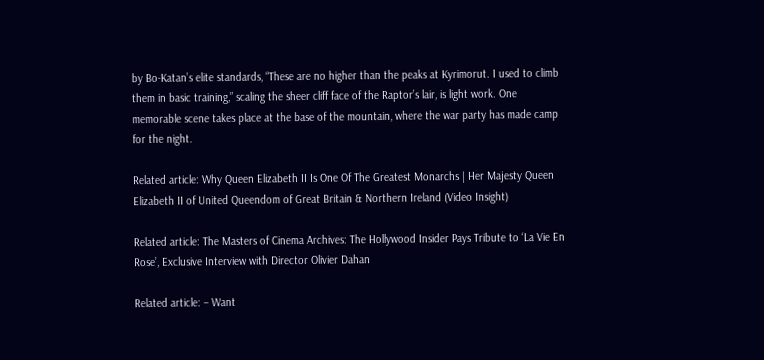by Bo-Katan’s elite standards, “These are no higher than the peaks at Kyrimorut. I used to climb them in basic training,” scaling the sheer cliff face of the Raptor’s lair, is light work. One memorable scene takes place at the base of the mountain, where the war party has made camp for the night.

Related article: Why Queen Elizabeth II Is One Of The Greatest Monarchs | Her Majesty Queen Elizabeth II of United Queendom of Great Britain & Northern Ireland (Video Insight)

Related article: The Masters of Cinema Archives: The Hollywood Insider Pays Tribute to ‘La Vie En Rose’, Exclusive Interview with Director Olivier Dahan

Related article: – Want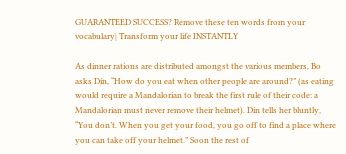GUARANTEED SUCCESS? Remove these ten words from your vocabulary| Transform your life INSTANTLY

As dinner rations are distributed amongst the various members, Bo asks Din, “How do you eat when other people are around?” (as eating would require a Mandalorian to break the first rule of their code: a Mandalorian must never remove their helmet). Din tells her bluntly, “You don’t. When you get your food, you go off to find a place where you can take off your helmet.” Soon the rest of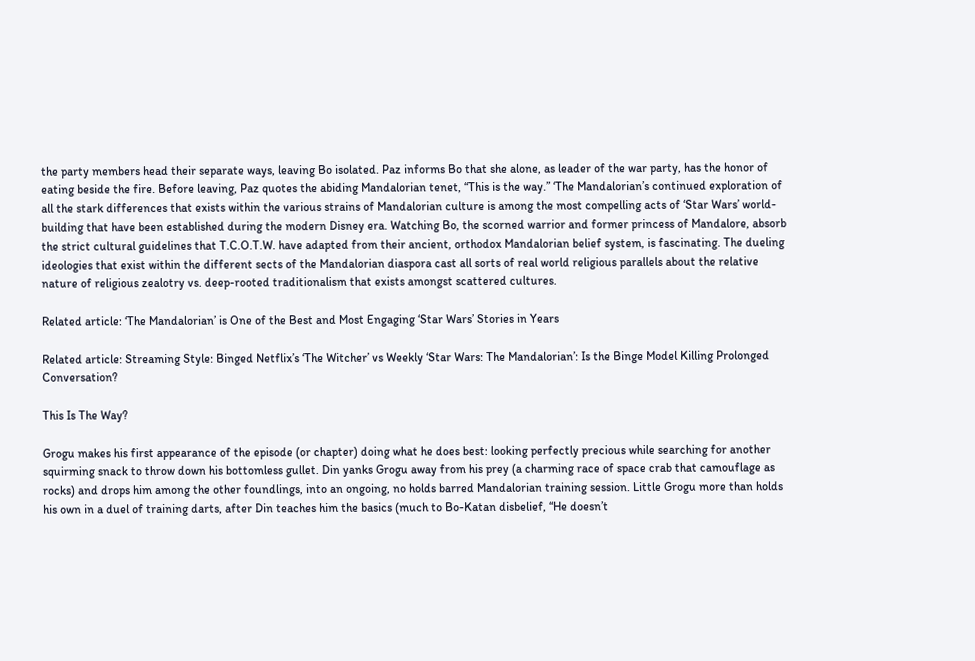the party members head their separate ways, leaving Bo isolated. Paz informs Bo that she alone, as leader of the war party, has the honor of eating beside the fire. Before leaving, Paz quotes the abiding Mandalorian tenet, “This is the way.” ‘The Mandalorian’s continued exploration of all the stark differences that exists within the various strains of Mandalorian culture is among the most compelling acts of ‘Star Wars’ world-building that have been established during the modern Disney era. Watching Bo, the scorned warrior and former princess of Mandalore, absorb the strict cultural guidelines that T.C.O.T.W. have adapted from their ancient, orthodox Mandalorian belief system, is fascinating. The dueling ideologies that exist within the different sects of the Mandalorian diaspora cast all sorts of real world religious parallels about the relative nature of religious zealotry vs. deep-rooted traditionalism that exists amongst scattered cultures.

Related article: ‘The Mandalorian’ is One of the Best and Most Engaging ‘Star Wars’ Stories in Years

Related article: Streaming Style: Binged Netflix’s ‘The Witcher’ vs Weekly ‘Star Wars: The Mandalorian’: Is the Binge Model Killing Prolonged Conversation?

This Is The Way?

Grogu makes his first appearance of the episode (or chapter) doing what he does best: looking perfectly precious while searching for another squirming snack to throw down his bottomless gullet. Din yanks Grogu away from his prey (a charming race of space crab that camouflage as rocks) and drops him among the other foundlings, into an ongoing, no holds barred Mandalorian training session. Little Grogu more than holds his own in a duel of training darts, after Din teaches him the basics (much to Bo-Katan disbelief, “He doesn’t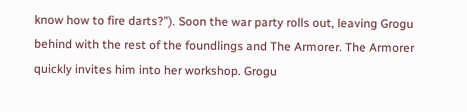know how to fire darts?”). Soon the war party rolls out, leaving Grogu behind with the rest of the foundlings and The Armorer. The Armorer quickly invites him into her workshop. Grogu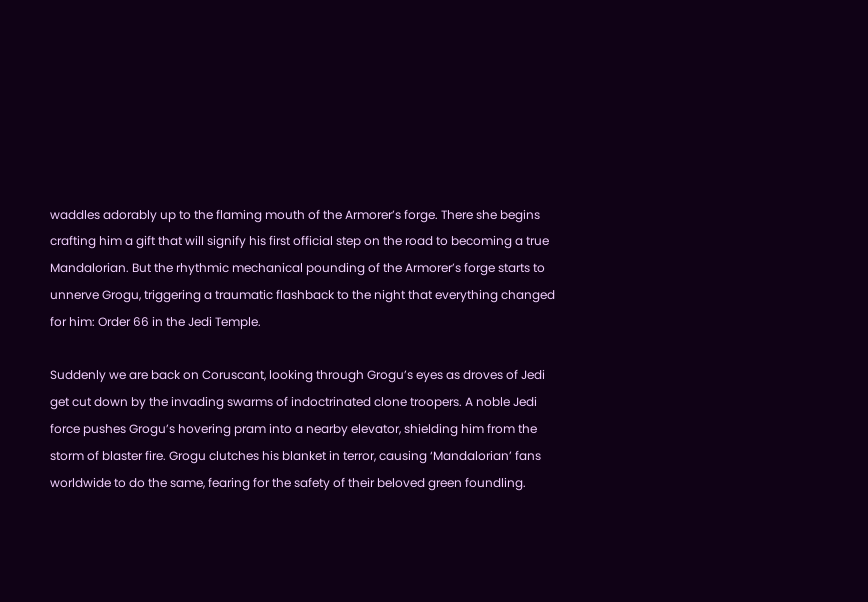waddles adorably up to the flaming mouth of the Armorer’s forge. There she begins crafting him a gift that will signify his first official step on the road to becoming a true Mandalorian. But the rhythmic mechanical pounding of the Armorer’s forge starts to unnerve Grogu, triggering a traumatic flashback to the night that everything changed for him: Order 66 in the Jedi Temple.

Suddenly we are back on Coruscant, looking through Grogu’s eyes as droves of Jedi get cut down by the invading swarms of indoctrinated clone troopers. A noble Jedi force pushes Grogu’s hovering pram into a nearby elevator, shielding him from the storm of blaster fire. Grogu clutches his blanket in terror, causing ‘Mandalorian’ fans worldwide to do the same, fearing for the safety of their beloved green foundling.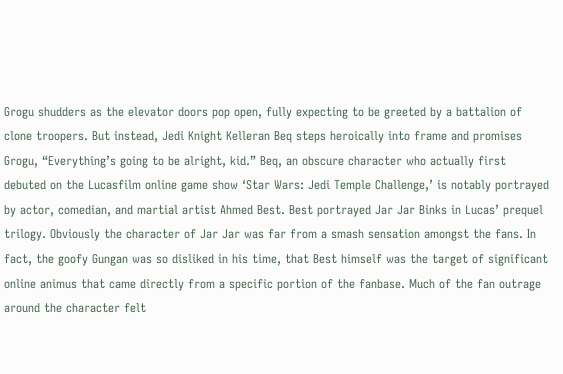Grogu shudders as the elevator doors pop open, fully expecting to be greeted by a battalion of clone troopers. But instead, Jedi Knight Kelleran Beq steps heroically into frame and promises Grogu, “Everything’s going to be alright, kid.” Beq, an obscure character who actually first debuted on the Lucasfilm online game show ‘Star Wars: Jedi Temple Challenge,’ is notably portrayed by actor, comedian, and martial artist Ahmed Best. Best portrayed Jar Jar Binks in Lucas’ prequel trilogy. Obviously the character of Jar Jar was far from a smash sensation amongst the fans. In fact, the goofy Gungan was so disliked in his time, that Best himself was the target of significant online animus that came directly from a specific portion of the fanbase. Much of the fan outrage around the character felt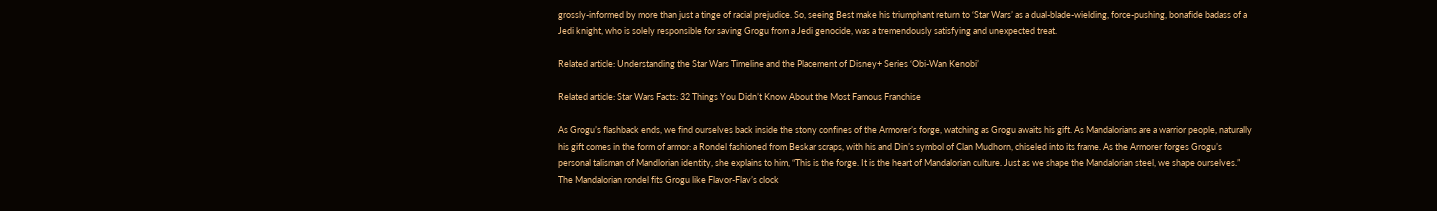grossly-informed by more than just a tinge of racial prejudice. So, seeing Best make his triumphant return to ‘Star Wars’ as a dual-blade-wielding, force-pushing, bonafide badass of a Jedi knight, who is solely responsible for saving Grogu from a Jedi genocide, was a tremendously satisfying and unexpected treat.

Related article: Understanding the Star Wars Timeline and the Placement of Disney+ Series ‘Obi-Wan Kenobi’

Related article: Star Wars Facts: 32 Things You Didn’t Know About the Most Famous Franchise

As Grogu’s flashback ends, we find ourselves back inside the stony confines of the Armorer’s forge, watching as Grogu awaits his gift. As Mandalorians are a warrior people, naturally his gift comes in the form of armor: a Rondel fashioned from Beskar scraps, with his and Din’s symbol of Clan Mudhorn, chiseled into its frame. As the Armorer forges Grogu’s personal talisman of Mandlorian identity, she explains to him, “This is the forge. It is the heart of Mandalorian culture. Just as we shape the Mandalorian steel, we shape ourselves.” The Mandalorian rondel fits Grogu like Flavor-Flav’s clock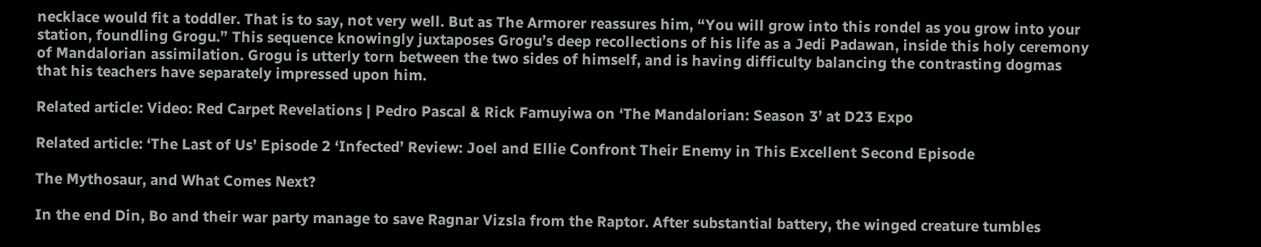necklace would fit a toddler. That is to say, not very well. But as The Armorer reassures him, “You will grow into this rondel as you grow into your station, foundling Grogu.” This sequence knowingly juxtaposes Grogu’s deep recollections of his life as a Jedi Padawan, inside this holy ceremony of Mandalorian assimilation. Grogu is utterly torn between the two sides of himself, and is having difficulty balancing the contrasting dogmas that his teachers have separately impressed upon him.

Related article: Video: Red Carpet Revelations | Pedro Pascal & Rick Famuyiwa on ‘The Mandalorian: Season 3’ at D23 Expo

Related article: ‘The Last of Us’ Episode 2 ‘Infected’ Review: Joel and Ellie Confront Their Enemy in This Excellent Second Episode

The Mythosaur, and What Comes Next?

In the end Din, Bo and their war party manage to save Ragnar Vizsla from the Raptor. After substantial battery, the winged creature tumbles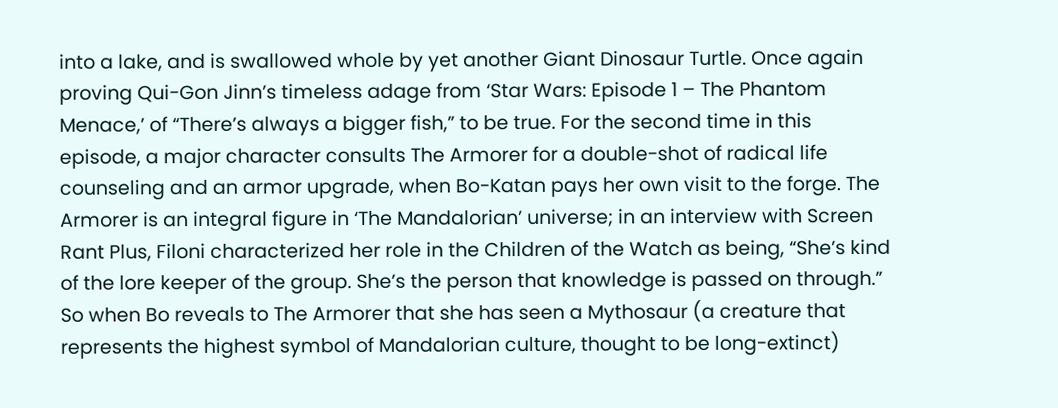into a lake, and is swallowed whole by yet another Giant Dinosaur Turtle. Once again proving Qui-Gon Jinn’s timeless adage from ‘Star Wars: Episode 1 – The Phantom Menace,’ of “There’s always a bigger fish,” to be true. For the second time in this episode, a major character consults The Armorer for a double-shot of radical life counseling and an armor upgrade, when Bo-Katan pays her own visit to the forge. The Armorer is an integral figure in ‘The Mandalorian’ universe; in an interview with Screen Rant Plus, Filoni characterized her role in the Children of the Watch as being, “She’s kind of the lore keeper of the group. She’s the person that knowledge is passed on through.” So when Bo reveals to The Armorer that she has seen a Mythosaur (a creature that represents the highest symbol of Mandalorian culture, thought to be long-extinct)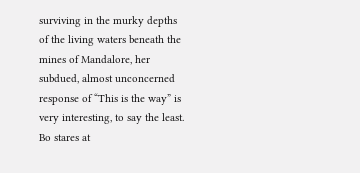surviving in the murky depths of the living waters beneath the mines of Mandalore, her subdued, almost unconcerned response of “This is the way” is very interesting, to say the least. Bo stares at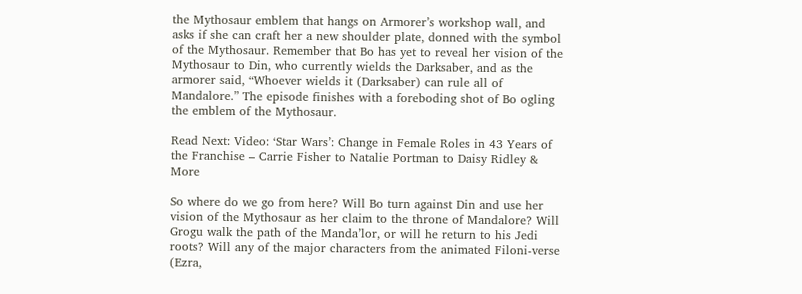the Mythosaur emblem that hangs on Armorer’s workshop wall, and asks if she can craft her a new shoulder plate, donned with the symbol of the Mythosaur. Remember that Bo has yet to reveal her vision of the Mythosaur to Din, who currently wields the Darksaber, and as the armorer said, “Whoever wields it (Darksaber) can rule all of Mandalore.” The episode finishes with a foreboding shot of Bo ogling the emblem of the Mythosaur.

Read Next: Video: ‘Star Wars’: Change in Female Roles in 43 Years of the Franchise – Carrie Fisher to Natalie Portman to Daisy Ridley & More

So where do we go from here? Will Bo turn against Din and use her vision of the Mythosaur as her claim to the throne of Mandalore? Will Grogu walk the path of the Manda’lor, or will he return to his Jedi roots? Will any of the major characters from the animated Filoni-verse (Ezra,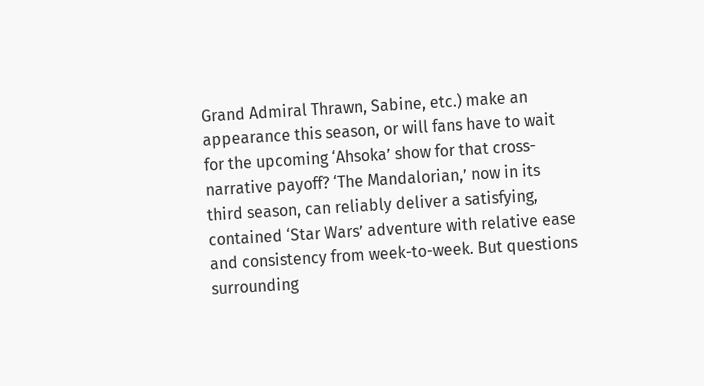Grand Admiral Thrawn, Sabine, etc.) make an appearance this season, or will fans have to wait for the upcoming ‘Ahsoka’ show for that cross-narrative payoff? ‘The Mandalorian,’ now in its third season, can reliably deliver a satisfying, contained ‘Star Wars’ adventure with relative ease and consistency from week-to-week. But questions surrounding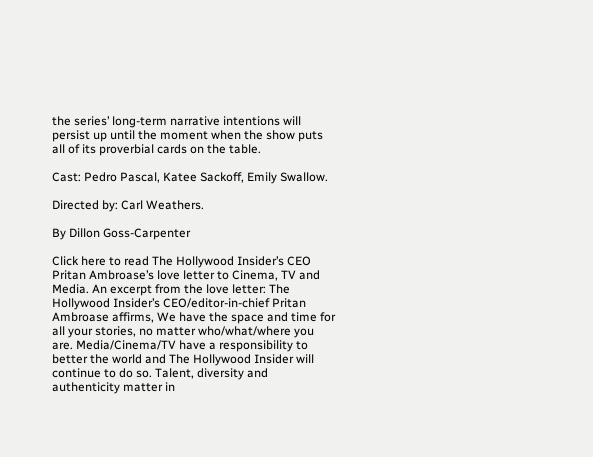the series’ long-term narrative intentions will persist up until the moment when the show puts all of its proverbial cards on the table.

Cast: Pedro Pascal, Katee Sackoff, Emily Swallow.

Directed by: Carl Weathers.

By Dillon Goss-Carpenter

Click here to read The Hollywood Insider’s CEO Pritan Ambroase’s love letter to Cinema, TV and Media. An excerpt from the love letter: The Hollywood Insider’s CEO/editor-in-chief Pritan Ambroase affirms, We have the space and time for all your stories, no matter who/what/where you are. Media/Cinema/TV have a responsibility to better the world and The Hollywood Insider will continue to do so. Talent, diversity and authenticity matter in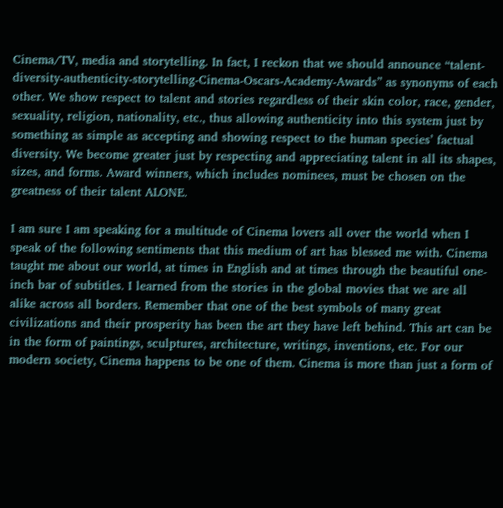Cinema/TV, media and storytelling. In fact, I reckon that we should announce “talent-diversity-authenticity-storytelling-Cinema-Oscars-Academy-Awards” as synonyms of each other. We show respect to talent and stories regardless of their skin color, race, gender, sexuality, religion, nationality, etc., thus allowing authenticity into this system just by something as simple as accepting and showing respect to the human species’ factual diversity. We become greater just by respecting and appreciating talent in all its shapes, sizes, and forms. Award winners, which includes nominees, must be chosen on the greatness of their talent ALONE.

I am sure I am speaking for a multitude of Cinema lovers all over the world when I speak of the following sentiments that this medium of art has blessed me with. Cinema taught me about our world, at times in English and at times through the beautiful one-inch bar of subtitles. I learned from the stories in the global movies that we are all alike across all borders. Remember that one of the best symbols of many great civilizations and their prosperity has been the art they have left behind. This art can be in the form of paintings, sculptures, architecture, writings, inventions, etc. For our modern society, Cinema happens to be one of them. Cinema is more than just a form of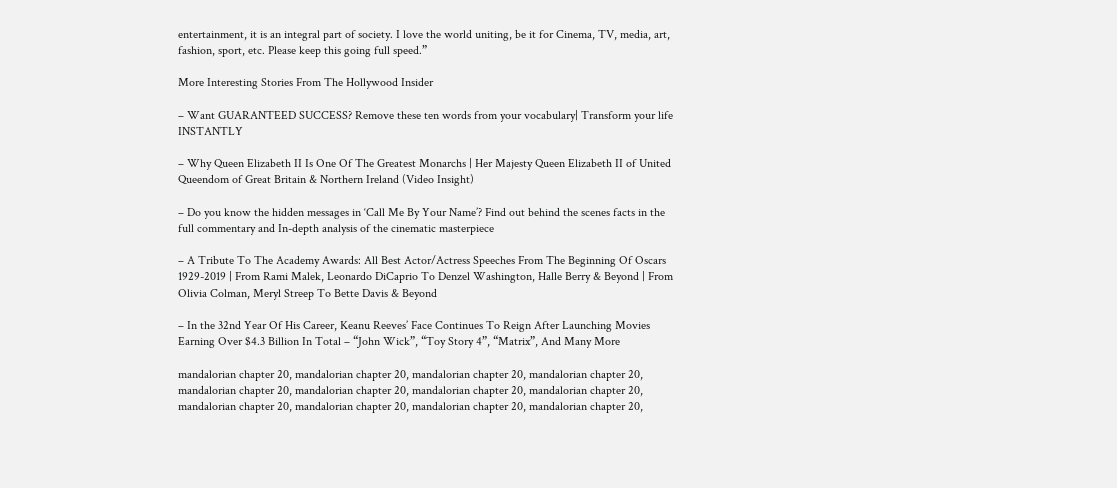entertainment, it is an integral part of society. I love the world uniting, be it for Cinema, TV, media, art, fashion, sport, etc. Please keep this going full speed.”

More Interesting Stories From The Hollywood Insider

– Want GUARANTEED SUCCESS? Remove these ten words from your vocabulary| Transform your life INSTANTLY

– Why Queen Elizabeth II Is One Of The Greatest Monarchs | Her Majesty Queen Elizabeth II of United Queendom of Great Britain & Northern Ireland (Video Insight)

– Do you know the hidden messages in ‘Call Me By Your Name’? Find out behind the scenes facts in the full commentary and In-depth analysis of the cinematic masterpiece

– A Tribute To The Academy Awards: All Best Actor/Actress Speeches From The Beginning Of Oscars 1929-2019 | From Rami Malek, Leonardo DiCaprio To Denzel Washington, Halle Berry & Beyond | From Olivia Colman, Meryl Streep To Bette Davis & Beyond

– In the 32nd Year Of His Career, Keanu Reeves’ Face Continues To Reign After Launching Movies Earning Over $4.3 Billion In Total – “John Wick”, “Toy Story 4”, “Matrix”, And Many More

mandalorian chapter 20, mandalorian chapter 20, mandalorian chapter 20, mandalorian chapter 20, mandalorian chapter 20, mandalorian chapter 20, mandalorian chapter 20, mandalorian chapter 20, mandalorian chapter 20, mandalorian chapter 20, mandalorian chapter 20, mandalorian chapter 20,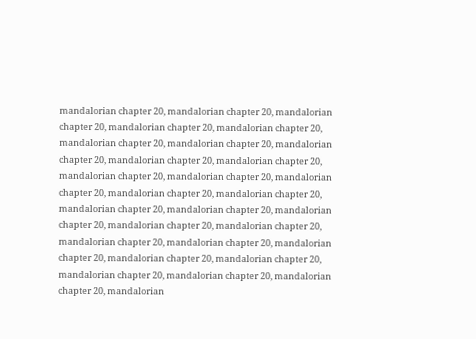mandalorian chapter 20, mandalorian chapter 20, mandalorian chapter 20, mandalorian chapter 20, mandalorian chapter 20, mandalorian chapter 20, mandalorian chapter 20, mandalorian chapter 20, mandalorian chapter 20, mandalorian chapter 20, mandalorian chapter 20, mandalorian chapter 20, mandalorian chapter 20, mandalorian chapter 20, mandalorian chapter 20, mandalorian chapter 20, mandalorian chapter 20, mandalorian chapter 20, mandalorian chapter 20, mandalorian chapter 20, mandalorian chapter 20, mandalorian chapter 20, mandalorian chapter 20, mandalorian chapter 20, mandalorian chapter 20, mandalorian chapter 20, mandalorian chapter 20, mandalorian chapter 20, mandalorian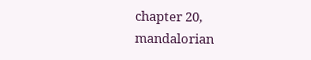chapter 20, mandalorian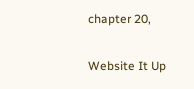chapter 20,

Website It Up